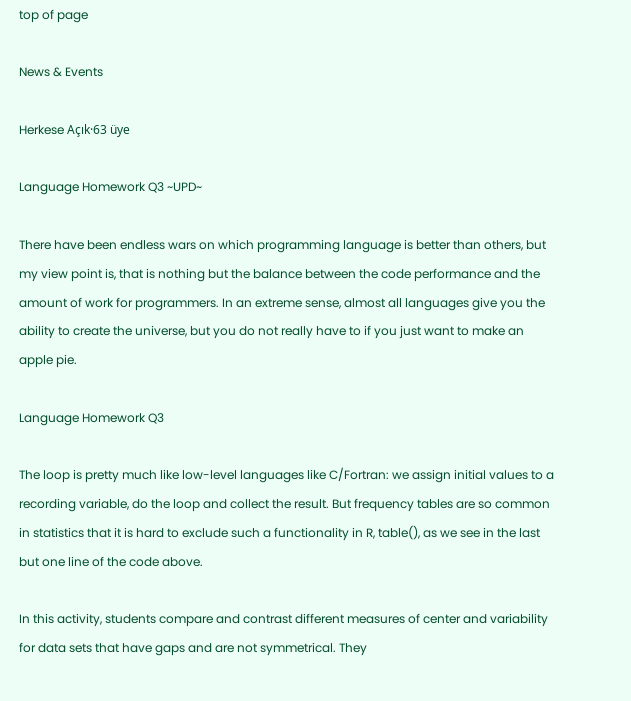top of page

News & Events

Herkese Açık·63 üye

Language Homework Q3 ~UPD~

There have been endless wars on which programming language is better than others, but my view point is, that is nothing but the balance between the code performance and the amount of work for programmers. In an extreme sense, almost all languages give you the ability to create the universe, but you do not really have to if you just want to make an apple pie.

Language Homework Q3

The loop is pretty much like low-level languages like C/Fortran: we assign initial values to a recording variable, do the loop and collect the result. But frequency tables are so common in statistics that it is hard to exclude such a functionality in R, table(), as we see in the last but one line of the code above.

In this activity, students compare and contrast different measures of center and variability for data sets that have gaps and are not symmetrical. They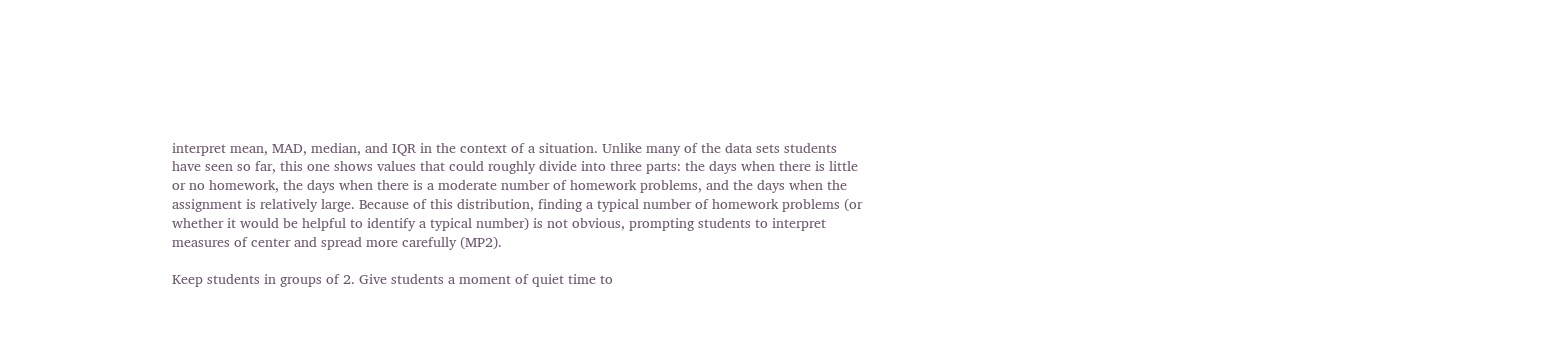interpret mean, MAD, median, and IQR in the context of a situation. Unlike many of the data sets students have seen so far, this one shows values that could roughly divide into three parts: the days when there is little or no homework, the days when there is a moderate number of homework problems, and the days when the assignment is relatively large. Because of this distribution, finding a typical number of homework problems (or whether it would be helpful to identify a typical number) is not obvious, prompting students to interpret measures of center and spread more carefully (MP2).

Keep students in groups of 2. Give students a moment of quiet time to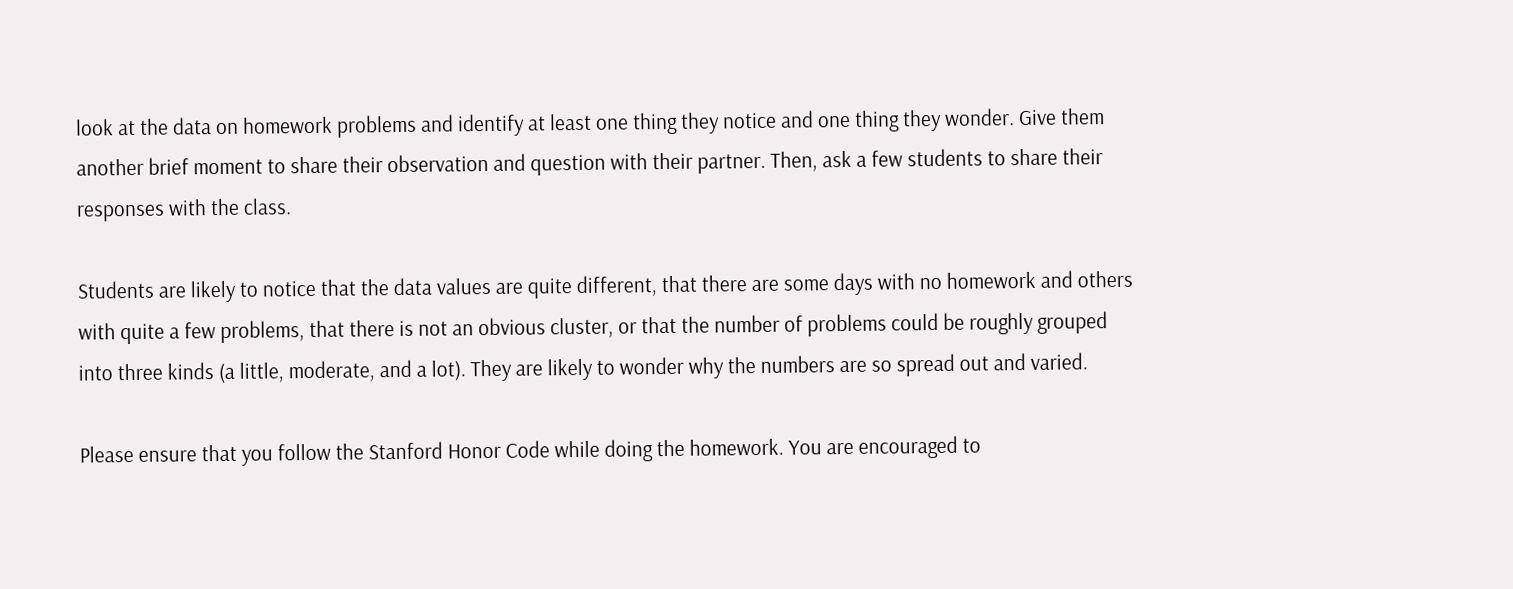look at the data on homework problems and identify at least one thing they notice and one thing they wonder. Give them another brief moment to share their observation and question with their partner. Then, ask a few students to share their responses with the class.

Students are likely to notice that the data values are quite different, that there are some days with no homework and others with quite a few problems, that there is not an obvious cluster, or that the number of problems could be roughly grouped into three kinds (a little, moderate, and a lot). They are likely to wonder why the numbers are so spread out and varied.

Please ensure that you follow the Stanford Honor Code while doing the homework. You are encouraged to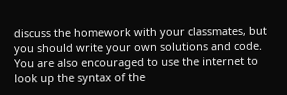discuss the homework with your classmates, but you should write your own solutions and code. You are also encouraged to use the internet to look up the syntax of the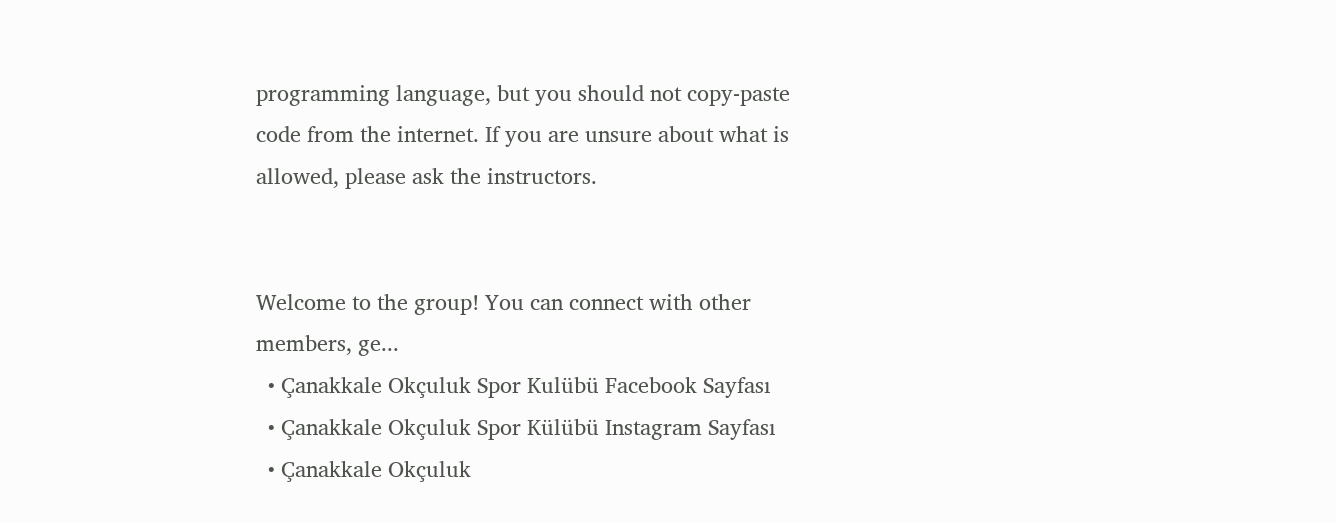programming language, but you should not copy-paste code from the internet. If you are unsure about what is allowed, please ask the instructors.


Welcome to the group! You can connect with other members, ge...
  • Çanakkale Okçuluk Spor Kulübü Facebook Sayfası
  • Çanakkale Okçuluk Spor Külübü Instagram Sayfası
  • Çanakkale Okçuluk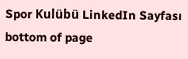Spor Kulübü LinkedIn Sayfası
bottom of page